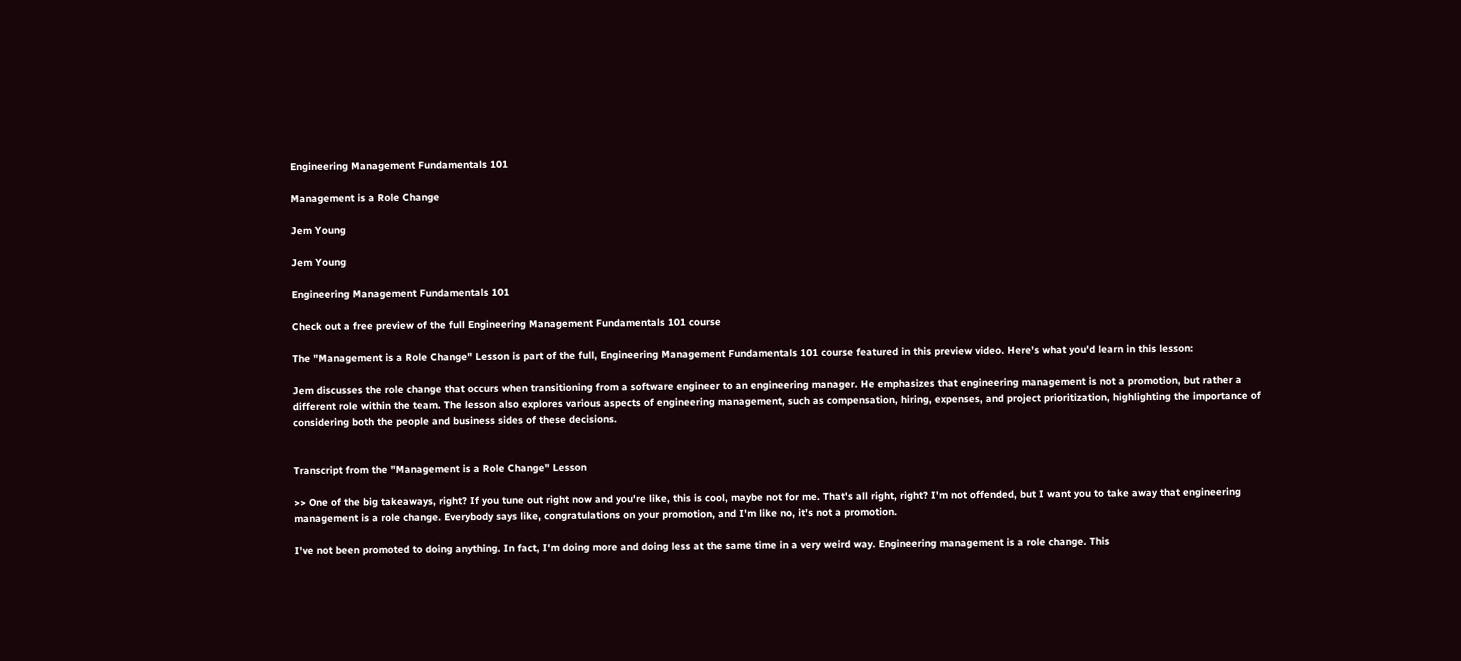Engineering Management Fundamentals 101

Management is a Role Change

Jem Young

Jem Young

Engineering Management Fundamentals 101

Check out a free preview of the full Engineering Management Fundamentals 101 course

The "Management is a Role Change" Lesson is part of the full, Engineering Management Fundamentals 101 course featured in this preview video. Here's what you'd learn in this lesson:

Jem discusses the role change that occurs when transitioning from a software engineer to an engineering manager. He emphasizes that engineering management is not a promotion, but rather a different role within the team. The lesson also explores various aspects of engineering management, such as compensation, hiring, expenses, and project prioritization, highlighting the importance of considering both the people and business sides of these decisions.


Transcript from the "Management is a Role Change" Lesson

>> One of the big takeaways, right? If you tune out right now and you're like, this is cool, maybe not for me. That's all right, right? I'm not offended, but I want you to take away that engineering management is a role change. Everybody says like, congratulations on your promotion, and I'm like no, it's not a promotion.

I've not been promoted to doing anything. In fact, I'm doing more and doing less at the same time in a very weird way. Engineering management is a role change. This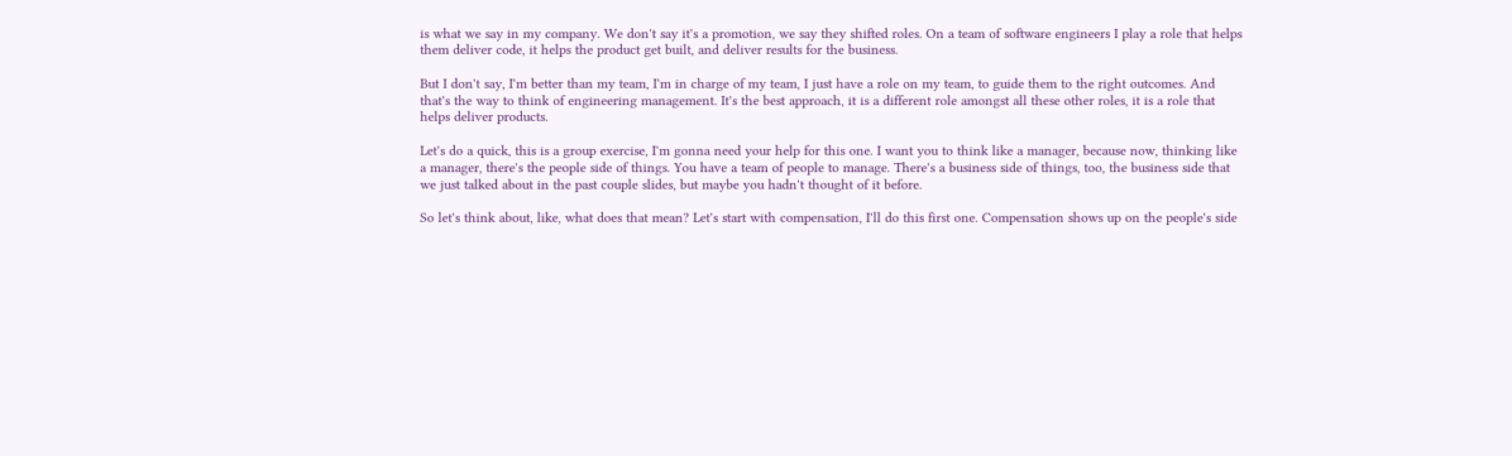is what we say in my company. We don't say it's a promotion, we say they shifted roles. On a team of software engineers I play a role that helps them deliver code, it helps the product get built, and deliver results for the business.

But I don't say, I'm better than my team, I'm in charge of my team, I just have a role on my team, to guide them to the right outcomes. And that's the way to think of engineering management. It's the best approach, it is a different role amongst all these other roles, it is a role that helps deliver products.

Let's do a quick, this is a group exercise, I'm gonna need your help for this one. I want you to think like a manager, because now, thinking like a manager, there's the people side of things. You have a team of people to manage. There's a business side of things, too, the business side that we just talked about in the past couple slides, but maybe you hadn't thought of it before.

So let's think about, like, what does that mean? Let's start with compensation, I'll do this first one. Compensation shows up on the people's side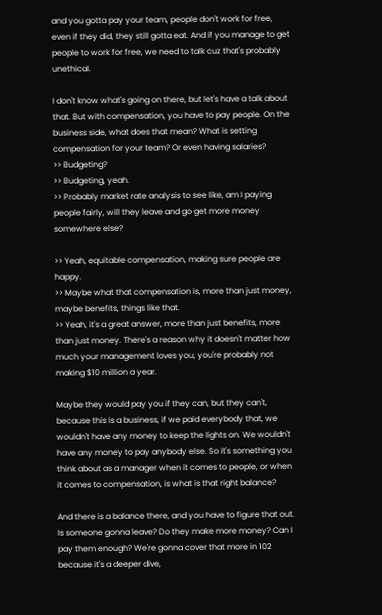and you gotta pay your team, people don't work for free, even if they did, they still gotta eat. And if you manage to get people to work for free, we need to talk cuz that's probably unethical.

I don't know what's going on there, but let's have a talk about that. But with compensation, you have to pay people. On the business side, what does that mean? What is setting compensation for your team? Or even having salaries?
>> Budgeting?
>> Budgeting, yeah.
>> Probably market rate analysis to see like, am I paying people fairly, will they leave and go get more money somewhere else?

>> Yeah, equitable compensation, making sure people are happy.
>> Maybe what that compensation is, more than just money, maybe benefits, things like that.
>> Yeah, it's a great answer, more than just benefits, more than just money. There's a reason why it doesn't matter how much your management loves you, you're probably not making $10 million a year.

Maybe they would pay you if they can, but they can't, because this is a business, if we paid everybody that, we wouldn't have any money to keep the lights on. We wouldn't have any money to pay anybody else. So it's something you think about as a manager when it comes to people, or when it comes to compensation, is what is that right balance?

And there is a balance there, and you have to figure that out. Is someone gonna leave? Do they make more money? Can I pay them enough? We're gonna cover that more in 102 because it's a deeper dive,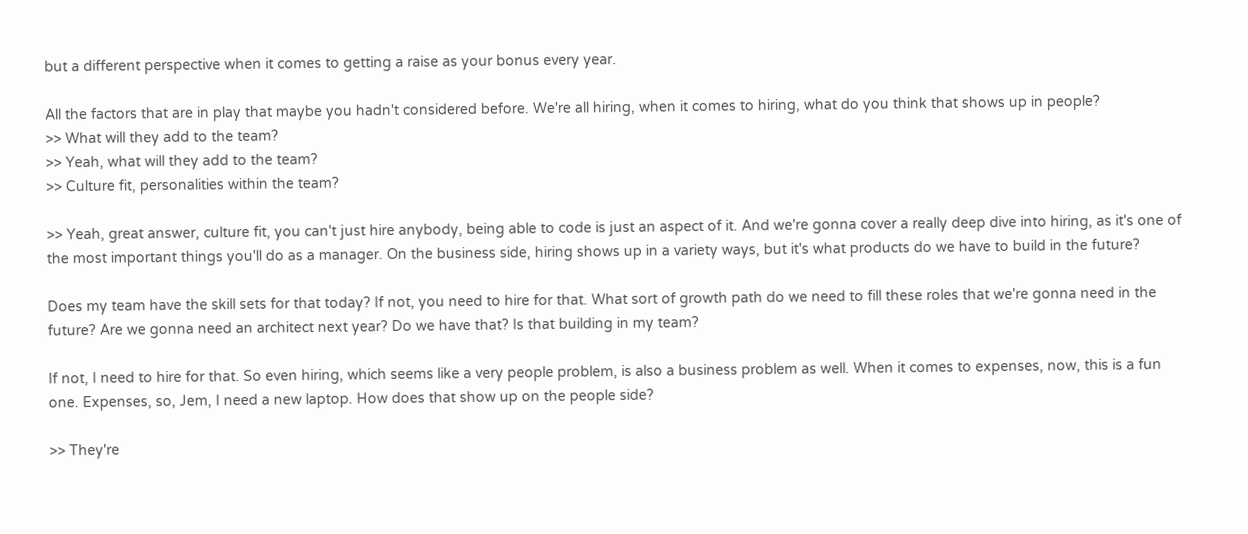but a different perspective when it comes to getting a raise as your bonus every year.

All the factors that are in play that maybe you hadn't considered before. We're all hiring, when it comes to hiring, what do you think that shows up in people?
>> What will they add to the team?
>> Yeah, what will they add to the team?
>> Culture fit, personalities within the team?

>> Yeah, great answer, culture fit, you can't just hire anybody, being able to code is just an aspect of it. And we're gonna cover a really deep dive into hiring, as it's one of the most important things you'll do as a manager. On the business side, hiring shows up in a variety ways, but it's what products do we have to build in the future?

Does my team have the skill sets for that today? If not, you need to hire for that. What sort of growth path do we need to fill these roles that we're gonna need in the future? Are we gonna need an architect next year? Do we have that? Is that building in my team?

If not, I need to hire for that. So even hiring, which seems like a very people problem, is also a business problem as well. When it comes to expenses, now, this is a fun one. Expenses, so, Jem, I need a new laptop. How does that show up on the people side?

>> They're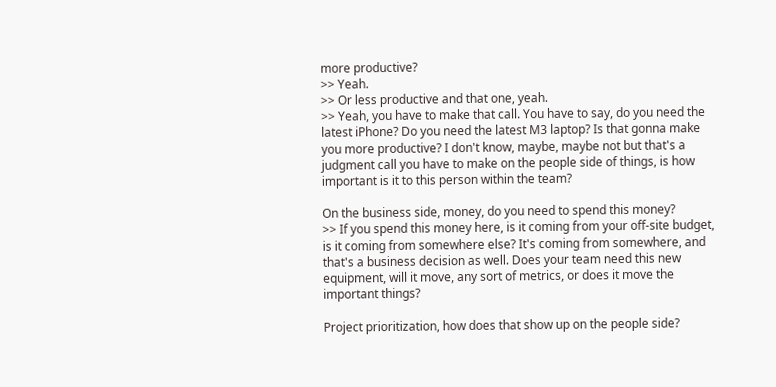more productive?
>> Yeah.
>> Or less productive and that one, yeah.
>> Yeah, you have to make that call. You have to say, do you need the latest iPhone? Do you need the latest M3 laptop? Is that gonna make you more productive? I don't know, maybe, maybe not but that's a judgment call you have to make on the people side of things, is how important is it to this person within the team?

On the business side, money, do you need to spend this money?
>> If you spend this money here, is it coming from your off-site budget, is it coming from somewhere else? It's coming from somewhere, and that's a business decision as well. Does your team need this new equipment, will it move, any sort of metrics, or does it move the important things?

Project prioritization, how does that show up on the people side?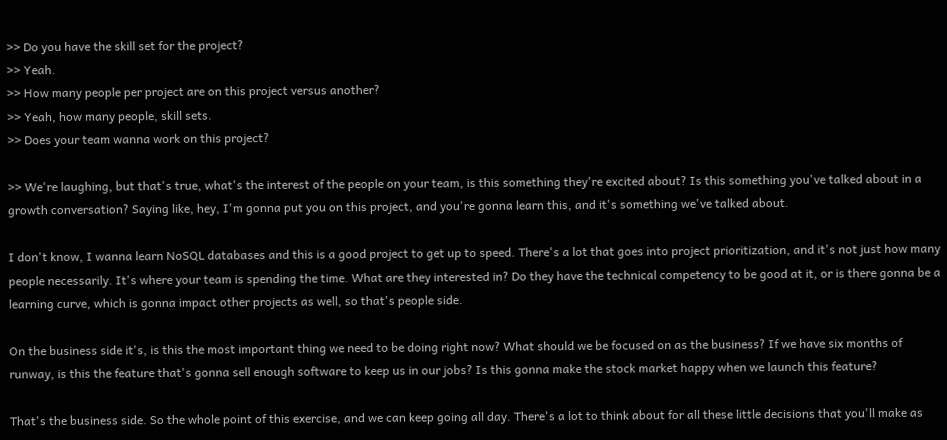>> Do you have the skill set for the project?
>> Yeah.
>> How many people per project are on this project versus another?
>> Yeah, how many people, skill sets.
>> Does your team wanna work on this project?

>> We're laughing, but that's true, what's the interest of the people on your team, is this something they're excited about? Is this something you've talked about in a growth conversation? Saying like, hey, I'm gonna put you on this project, and you're gonna learn this, and it's something we've talked about.

I don't know, I wanna learn NoSQL databases and this is a good project to get up to speed. There's a lot that goes into project prioritization, and it's not just how many people necessarily. It's where your team is spending the time. What are they interested in? Do they have the technical competency to be good at it, or is there gonna be a learning curve, which is gonna impact other projects as well, so that's people side.

On the business side it's, is this the most important thing we need to be doing right now? What should we be focused on as the business? If we have six months of runway, is this the feature that's gonna sell enough software to keep us in our jobs? Is this gonna make the stock market happy when we launch this feature?

That's the business side. So the whole point of this exercise, and we can keep going all day. There's a lot to think about for all these little decisions that you'll make as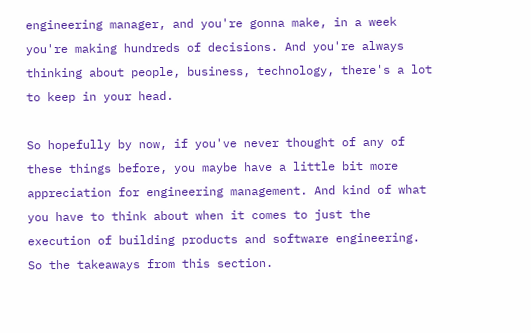engineering manager, and you're gonna make, in a week you're making hundreds of decisions. And you're always thinking about people, business, technology, there's a lot to keep in your head.

So hopefully by now, if you've never thought of any of these things before, you maybe have a little bit more appreciation for engineering management. And kind of what you have to think about when it comes to just the execution of building products and software engineering. So the takeaways from this section.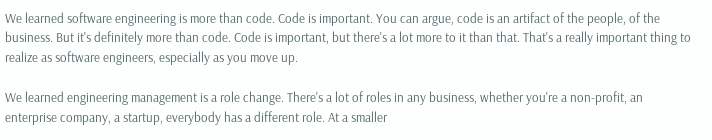We learned software engineering is more than code. Code is important. You can argue, code is an artifact of the people, of the business. But it's definitely more than code. Code is important, but there's a lot more to it than that. That's a really important thing to realize as software engineers, especially as you move up.

We learned engineering management is a role change. There's a lot of roles in any business, whether you're a non-profit, an enterprise company, a startup, everybody has a different role. At a smaller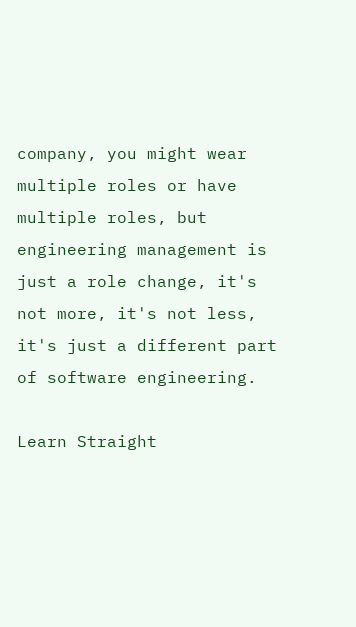company, you might wear multiple roles or have multiple roles, but engineering management is just a role change, it's not more, it's not less, it's just a different part of software engineering.

Learn Straight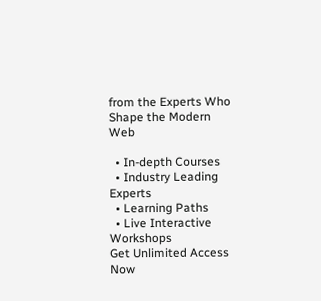from the Experts Who Shape the Modern Web

  • In-depth Courses
  • Industry Leading Experts
  • Learning Paths
  • Live Interactive Workshops
Get Unlimited Access Now